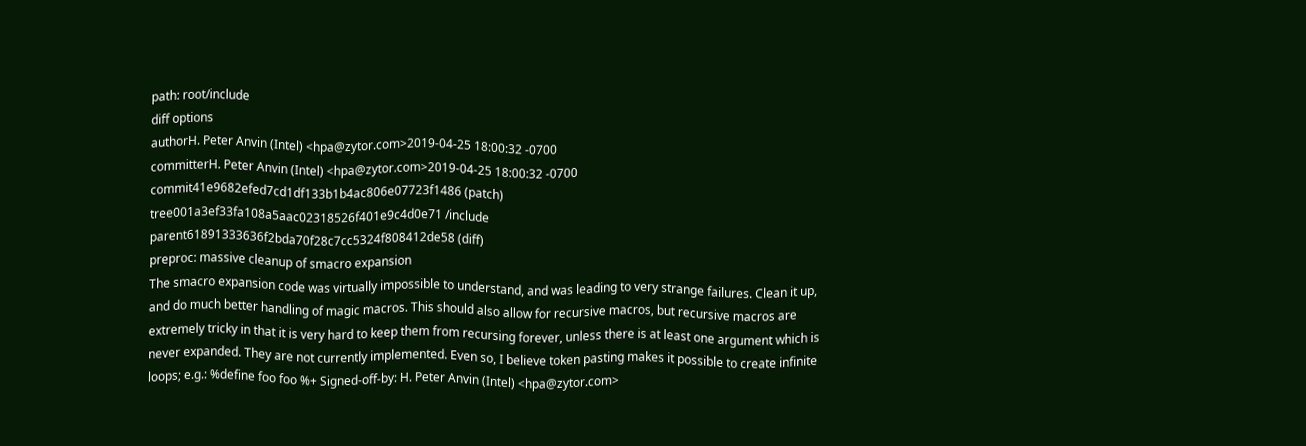path: root/include
diff options
authorH. Peter Anvin (Intel) <hpa@zytor.com>2019-04-25 18:00:32 -0700
committerH. Peter Anvin (Intel) <hpa@zytor.com>2019-04-25 18:00:32 -0700
commit41e9682efed7cd1df133b1b4ac806e07723f1486 (patch)
tree001a3ef33fa108a5aac02318526f401e9c4d0e71 /include
parent61891333636f2bda70f28c7cc5324f808412de58 (diff)
preproc: massive cleanup of smacro expansion
The smacro expansion code was virtually impossible to understand, and was leading to very strange failures. Clean it up, and do much better handling of magic macros. This should also allow for recursive macros, but recursive macros are extremely tricky in that it is very hard to keep them from recursing forever, unless there is at least one argument which is never expanded. They are not currently implemented. Even so, I believe token pasting makes it possible to create infinite loops; e.g.: %define foo foo %+ Signed-off-by: H. Peter Anvin (Intel) <hpa@zytor.com>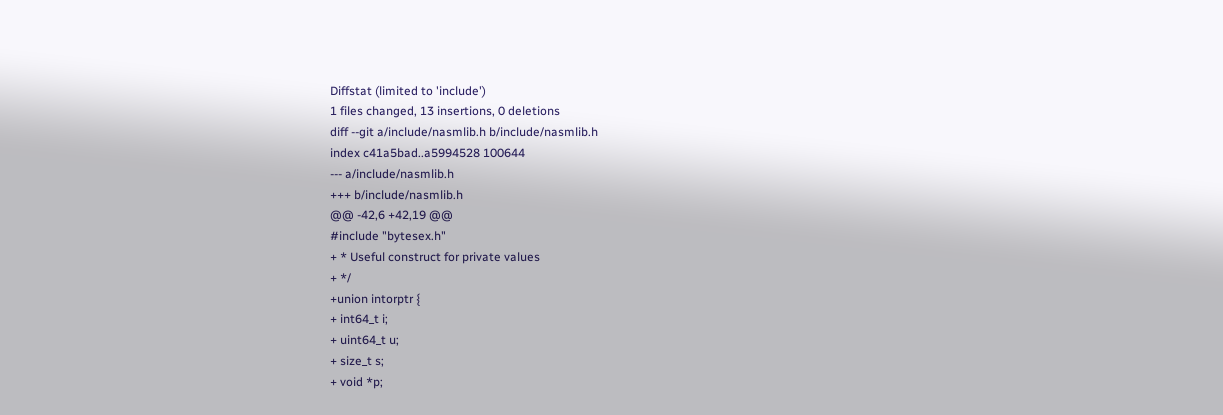Diffstat (limited to 'include')
1 files changed, 13 insertions, 0 deletions
diff --git a/include/nasmlib.h b/include/nasmlib.h
index c41a5bad..a5994528 100644
--- a/include/nasmlib.h
+++ b/include/nasmlib.h
@@ -42,6 +42,19 @@
#include "bytesex.h"
+ * Useful construct for private values
+ */
+union intorptr {
+ int64_t i;
+ uint64_t u;
+ size_t s;
+ void *p;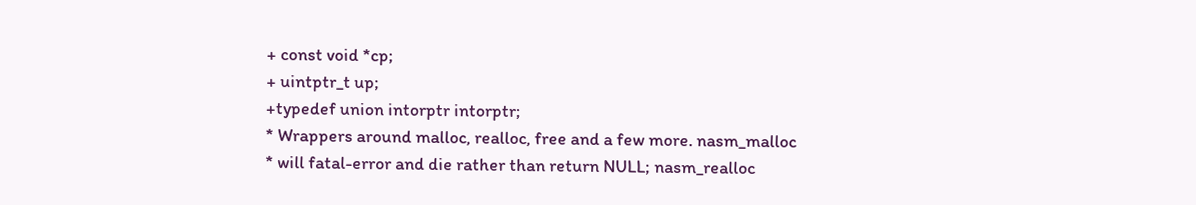+ const void *cp;
+ uintptr_t up;
+typedef union intorptr intorptr;
* Wrappers around malloc, realloc, free and a few more. nasm_malloc
* will fatal-error and die rather than return NULL; nasm_realloc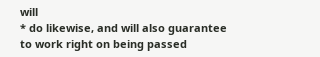will
* do likewise, and will also guarantee to work right on being passed